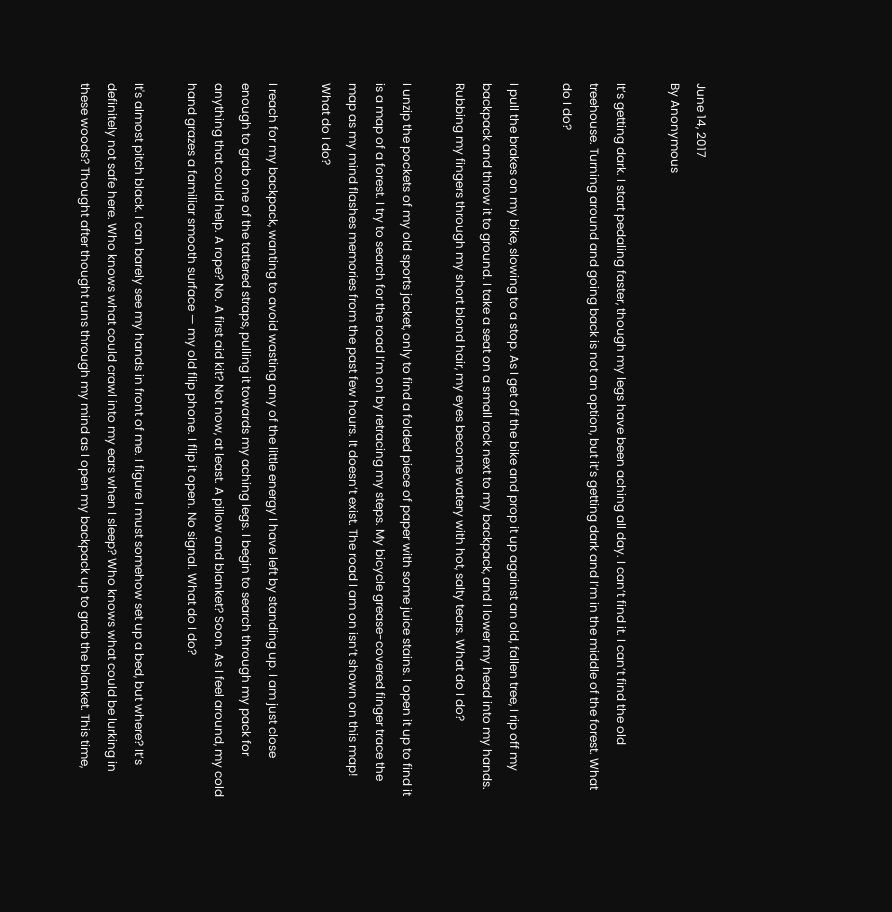June 14, 2017
By Anonymous

It’s getting dark. I start pedaling faster, though my legs have been aching all day. I can’t find it. I can’t find the old treehouse. Turning around and going back is not an option, but it’s getting dark and I’m in the middle of the forest. What do I do?

I pull the brakes on my bike, slowing to a stop. As I get off the bike and prop it up against an old, fallen tree, I rip off my backpack and throw it to ground. I take a seat on a small rock next to my backpack, and I lower my head into my hands. Rubbing my fingers through my short blond hair, my eyes become watery with hot, salty tears. What do I do?

I unzip the pockets of my old sports jacket, only to find a folded piece of paper with some juice stains. I open it up to find it is a map of a forest. I try to search for the road I’m on by retracing my steps. My bicycle grease-covered finger trace the map as my mind flashes memories from the past few hours. It doesn’t exist. The road I am on isn’t shown on this map! What do I do?

I reach for my backpack, wanting to avoid wasting any of the little energy I have left by standing up. I am just close enough to grab one of the tattered straps, pulling it towards my aching legs. I begin to search through my pack for anything that could help. A rope? No. A first aid kit? Not now, at least. A pillow and blanket? Soon. As I feel around, my cold hand grazes a familiar smooth surface — my old flip phone. I flip it open. No signal. What do I do?

It's almost pitch black. I can barely see my hands in front of me. I figure I must somehow set up a bed, but where? It’s definitely not safe here. Who knows what could crawl into my ears when I sleep? Who knows what could be lurking in these woods? Thought after thought runs through my mind as I open my backpack up to grab the blanket. This time,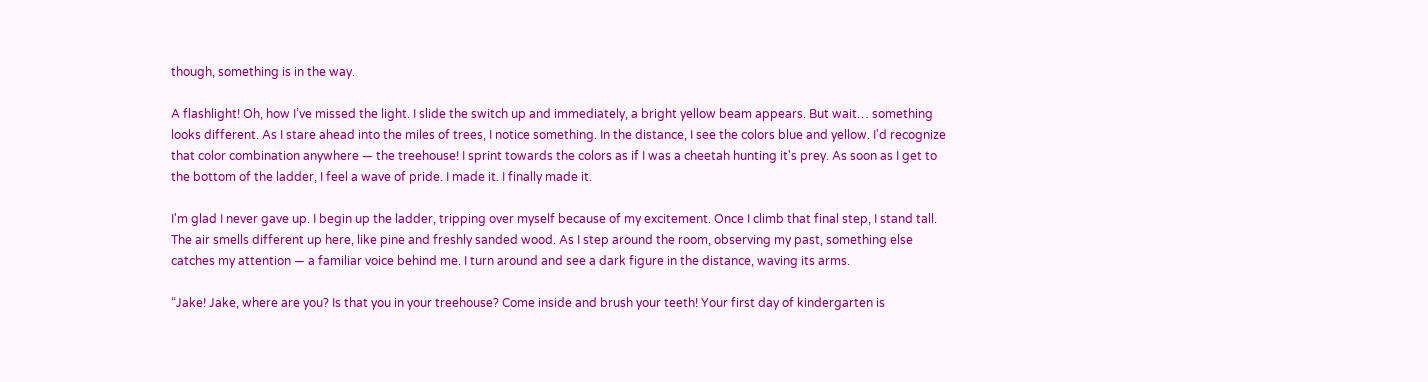though, something is in the way.

A flashlight! Oh, how I’ve missed the light. I slide the switch up and immediately, a bright yellow beam appears. But wait… something looks different. As I stare ahead into the miles of trees, I notice something. In the distance, I see the colors blue and yellow. I'd recognize that color combination anywhere — the treehouse! I sprint towards the colors as if I was a cheetah hunting it's prey. As soon as I get to the bottom of the ladder, I feel a wave of pride. I made it. I finally made it.

I'm glad I never gave up. I begin up the ladder, tripping over myself because of my excitement. Once I climb that final step, I stand tall. The air smells different up here, like pine and freshly sanded wood. As I step around the room, observing my past, something else catches my attention — a familiar voice behind me. I turn around and see a dark figure in the distance, waving its arms.

“Jake! Jake, where are you? Is that you in your treehouse? Come inside and brush your teeth! Your first day of kindergarten is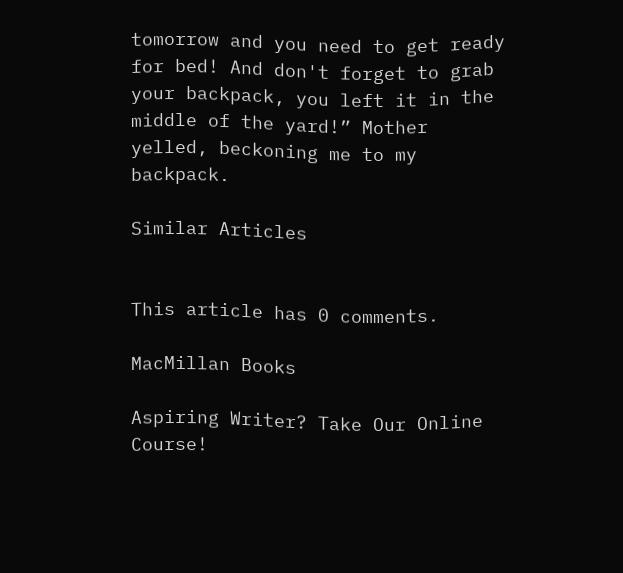tomorrow and you need to get ready for bed! And don't forget to grab your backpack, you left it in the middle of the yard!” Mother yelled, beckoning me to my backpack.

Similar Articles


This article has 0 comments.

MacMillan Books

Aspiring Writer? Take Our Online Course!